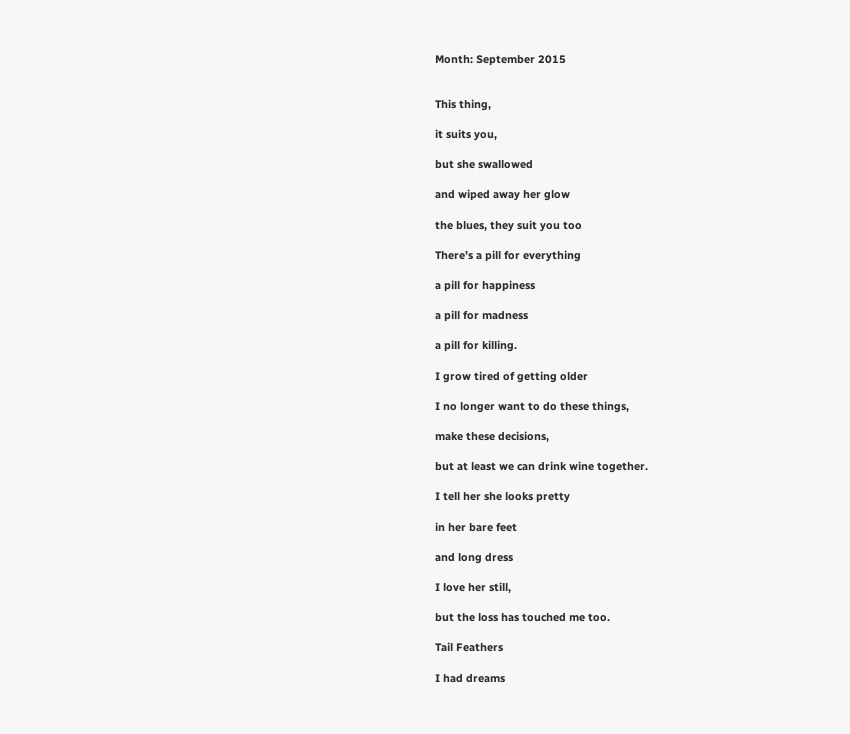Month: September 2015


This thing,

it suits you,

but she swallowed

and wiped away her glow

the blues, they suit you too

There’s a pill for everything

a pill for happiness

a pill for madness

a pill for killing.

I grow tired of getting older

I no longer want to do these things,

make these decisions,

but at least we can drink wine together.

I tell her she looks pretty

in her bare feet

and long dress

I love her still,

but the loss has touched me too.

Tail Feathers

I had dreams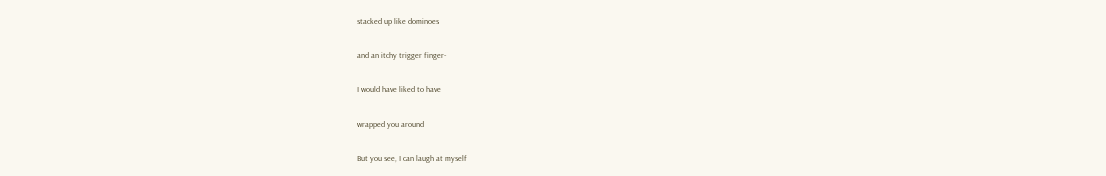stacked up like dominoes

and an itchy trigger finger-

I would have liked to have

wrapped you around

But you see, I can laugh at myself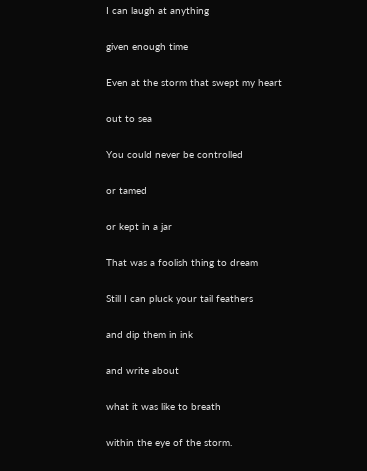I can laugh at anything

given enough time

Even at the storm that swept my heart

out to sea

You could never be controlled

or tamed

or kept in a jar

That was a foolish thing to dream

Still I can pluck your tail feathers

and dip them in ink

and write about

what it was like to breath

within the eye of the storm.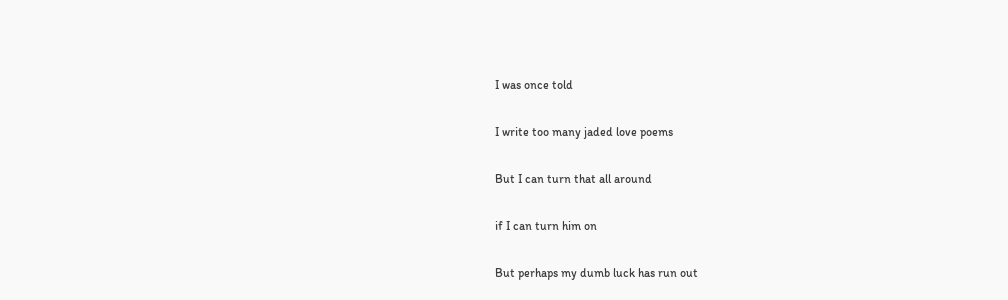I was once told

I write too many jaded love poems

But I can turn that all around

if I can turn him on

But perhaps my dumb luck has run out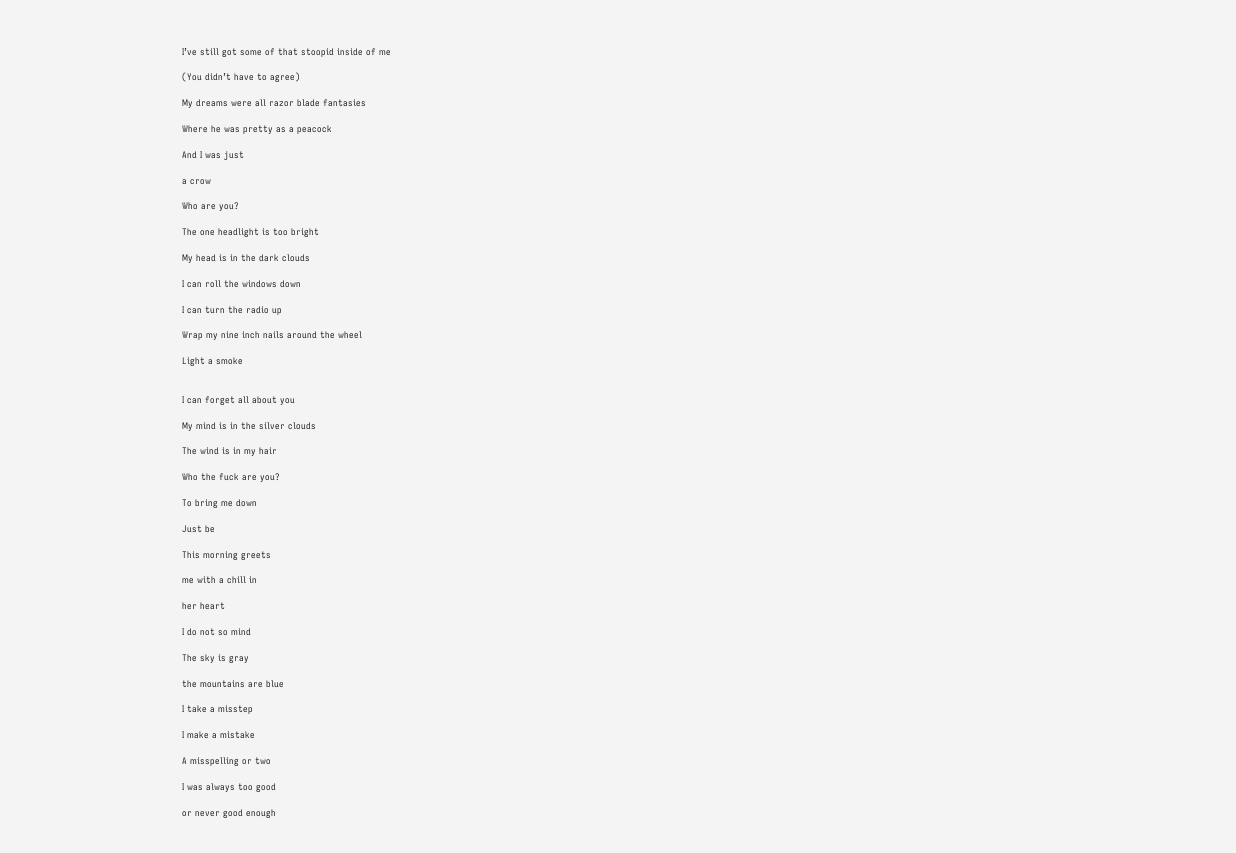I’ve still got some of that stoopid inside of me

(You didn’t have to agree)

My dreams were all razor blade fantasies

Where he was pretty as a peacock

And I was just

a crow

Who are you?

The one headlight is too bright

My head is in the dark clouds

I can roll the windows down

I can turn the radio up

Wrap my nine inch nails around the wheel

Light a smoke


I can forget all about you

My mind is in the silver clouds

The wind is in my hair

Who the fuck are you?

To bring me down

Just be

This morning greets

me with a chill in

her heart

I do not so mind

The sky is gray

the mountains are blue

I take a misstep

I make a mistake

A misspelling or two

I was always too good

or never good enough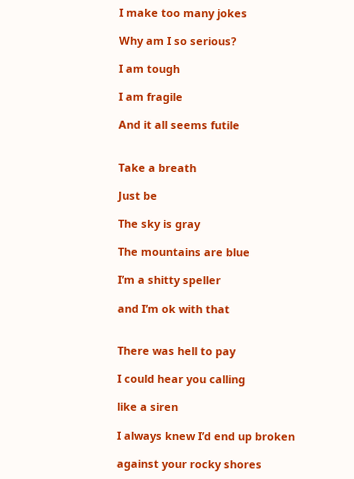I make too many jokes

Why am I so serious?

I am tough

I am fragile

And it all seems futile


Take a breath

Just be

The sky is gray

The mountains are blue

I’m a shitty speller

and I’m ok with that


There was hell to pay

I could hear you calling

like a siren

I always knew I’d end up broken

against your rocky shores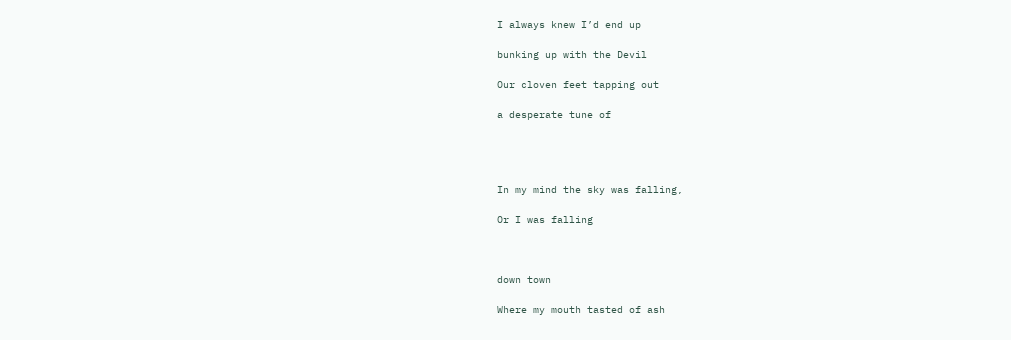I always knew I’d end up

bunking up with the Devil

Our cloven feet tapping out

a desperate tune of




In my mind the sky was falling,

Or I was falling



down town

Where my mouth tasted of ash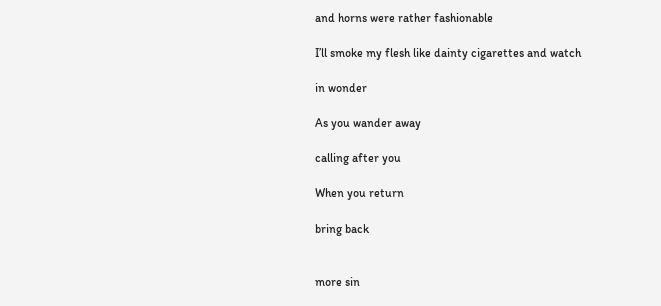and horns were rather fashionable

I’ll smoke my flesh like dainty cigarettes and watch

in wonder

As you wander away

calling after you

When you return

bring back


more sin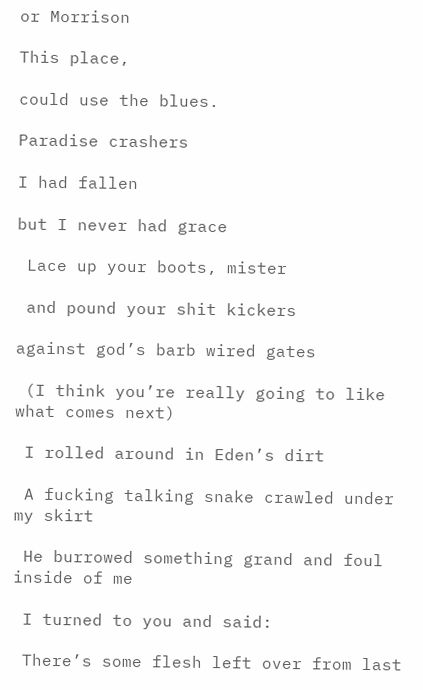or Morrison

This place,

could use the blues.

Paradise crashers

I had fallen

but I never had grace

 Lace up your boots, mister

 and pound your shit kickers

against god’s barb wired gates

 (I think you’re really going to like what comes next)

 I rolled around in Eden’s dirt

 A fucking talking snake crawled under my skirt

 He burrowed something grand and foul inside of me

 I turned to you and said:

 There’s some flesh left over from last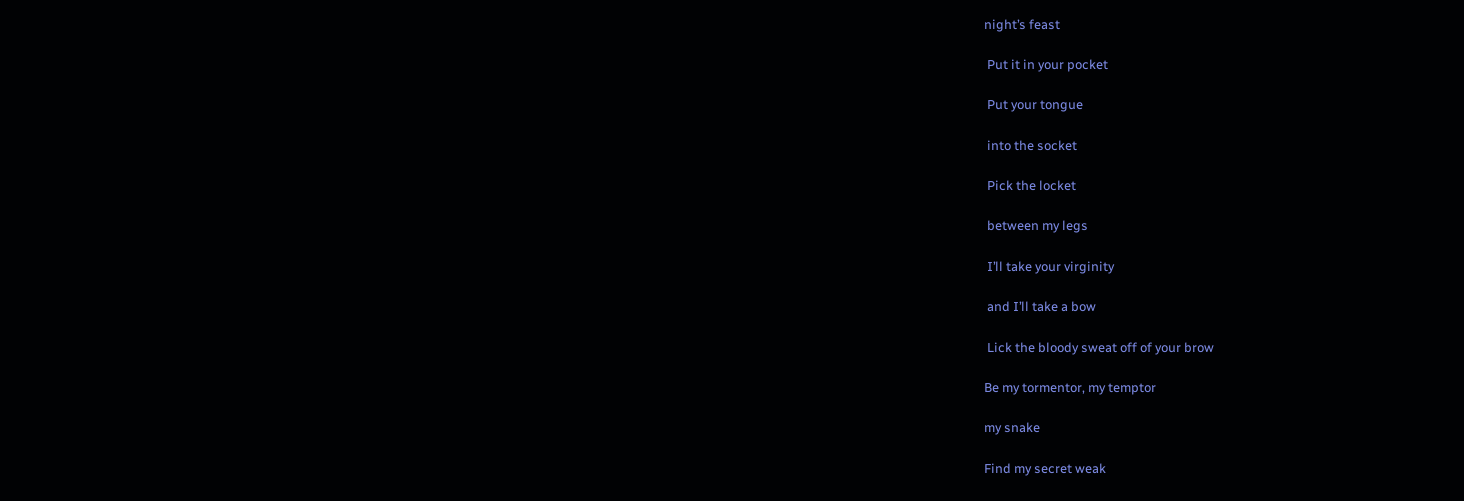night’s feast

 Put it in your pocket

 Put your tongue

 into the socket

 Pick the locket

 between my legs

 I’ll take your virginity

 and I’ll take a bow

 Lick the bloody sweat off of your brow

Be my tormentor, my temptor

my snake

Find my secret weak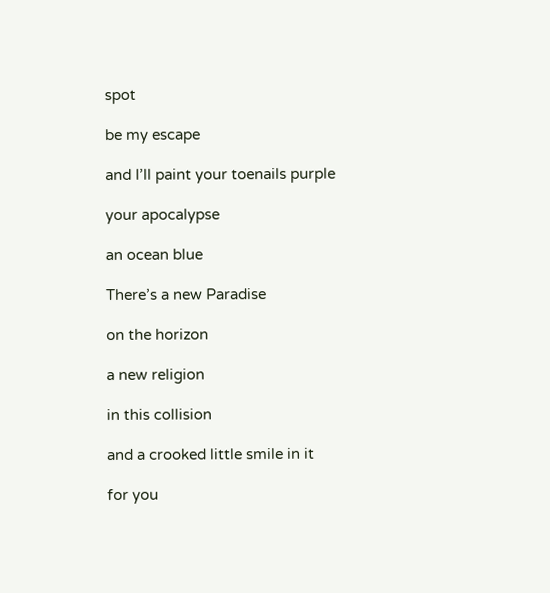spot

be my escape

and I’ll paint your toenails purple

your apocalypse

an ocean blue

There’s a new Paradise

on the horizon

a new religion

in this collision

and a crooked little smile in it

for you